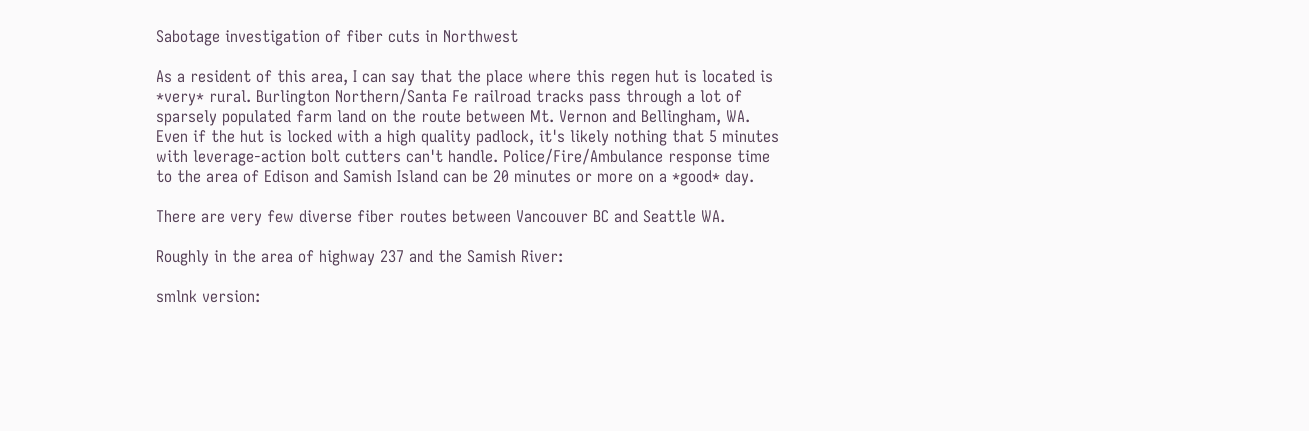Sabotage investigation of fiber cuts in Northwest

As a resident of this area, I can say that the place where this regen hut is located is *very* rural. Burlington Northern/Santa Fe railroad tracks pass through a lot of sparsely populated farm land on the route between Mt. Vernon and Bellingham, WA. Even if the hut is locked with a high quality padlock, it's likely nothing that 5 minutes with leverage-action bolt cutters can't handle. Police/Fire/Ambulance response time to the area of Edison and Samish Island can be 20 minutes or more on a *good* day.

There are very few diverse fiber routes between Vancouver BC and Seattle WA.

Roughly in the area of highway 237 and the Samish River:

smlnk version: